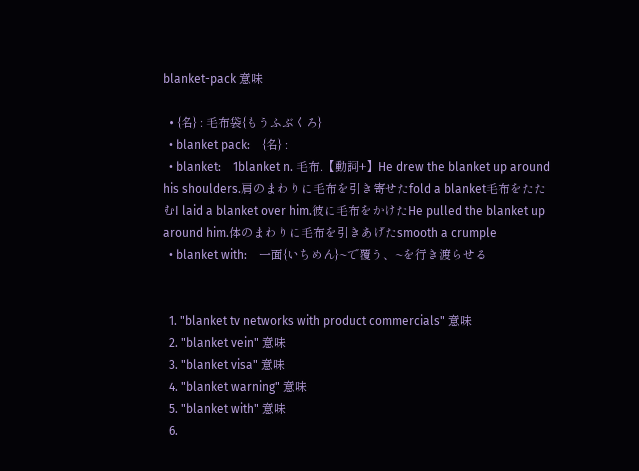blanket-pack 意味

  • {名} : 毛布袋{もうふぶくろ}
  • blanket pack:    {名} :
  • blanket:    1blanket n. 毛布.【動詞+】He drew the blanket up around his shoulders.肩のまわりに毛布を引き寄せたfold a blanket毛布をたたむI laid a blanket over him.彼に毛布をかけたHe pulled the blanket up around him.体のまわりに毛布を引きあげたsmooth a crumple
  • blanket with:    一面{いちめん}~で覆う、~を行き渡らせる


  1. "blanket tv networks with product commercials" 意味
  2. "blanket vein" 意味
  3. "blanket visa" 意味
  4. "blanket warning" 意味
  5. "blanket with" 意味
  6.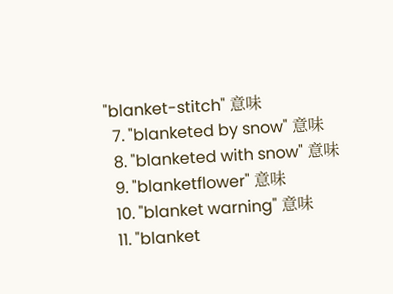"blanket-stitch" 意味
  7. "blanketed by snow" 意味
  8. "blanketed with snow" 意味
  9. "blanketflower" 意味
  10. "blanket warning" 意味
  11. "blanket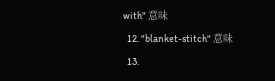with" 意味
  12. "blanket-stitch" 意味
  13.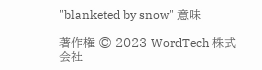"blanketed by snow" 意味

著作権 © 2023 WordTech 株式会社